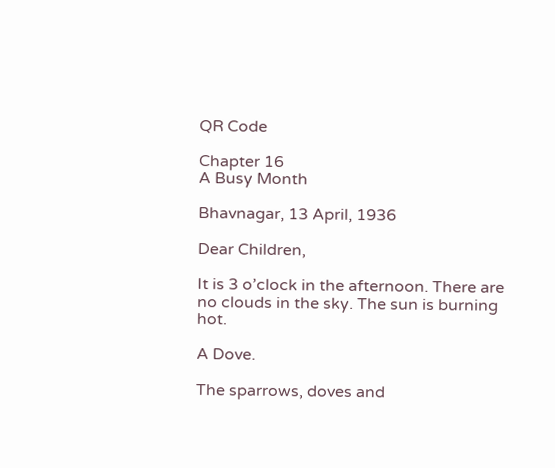QR Code

Chapter 16
A Busy Month

Bhavnagar, 13 April, 1936

Dear Children,

It is 3 o’clock in the afternoon. There are no clouds in the sky. The sun is burning hot.

A Dove.

The sparrows, doves and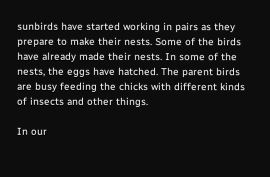sunbirds have started working in pairs as they prepare to make their nests. Some of the birds have already made their nests. In some of the nests, the eggs have hatched. The parent birds are busy feeding the chicks with different kinds of insects and other things.

In our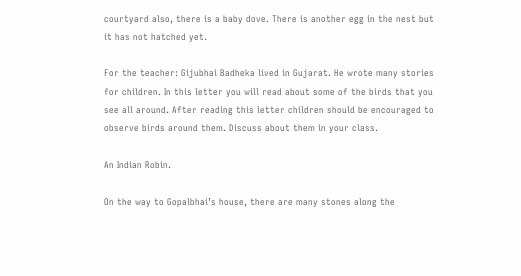courtyard also, there is a baby dove. There is another egg in the nest but it has not hatched yet.

For the teacher: Gijubhai Badheka lived in Gujarat. He wrote many stories for children. In this letter you will read about some of the birds that you see all around. After reading this letter children should be encouraged to observe birds around them. Discuss about them in your class.

An Indian Robin.

On the way to Gopalbhai’s house, there are many stones along the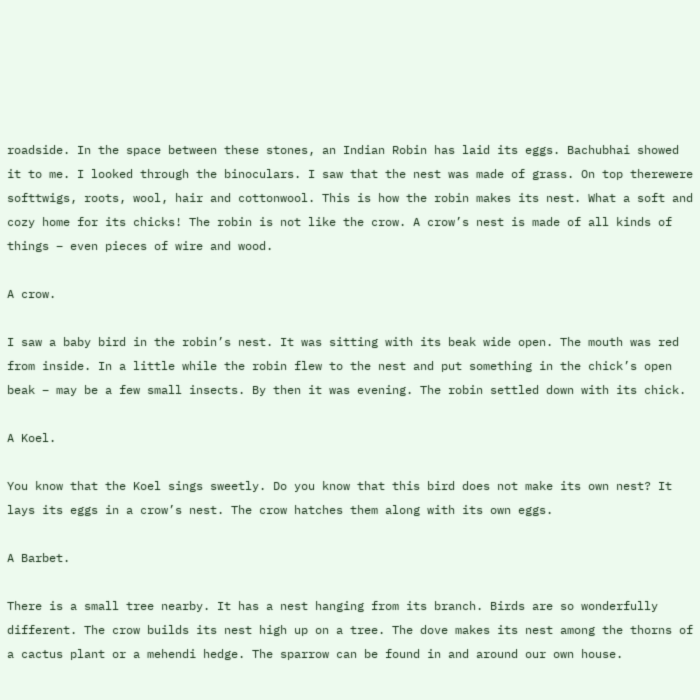roadside. In the space between these stones, an Indian Robin has laid its eggs. Bachubhai showed it to me. I looked through the binoculars. I saw that the nest was made of grass. On top therewere softtwigs, roots, wool, hair and cottonwool. This is how the robin makes its nest. What a soft and cozy home for its chicks! The robin is not like the crow. A crow’s nest is made of all kinds of things – even pieces of wire and wood.

A crow.

I saw a baby bird in the robin’s nest. It was sitting with its beak wide open. The mouth was red from inside. In a little while the robin flew to the nest and put something in the chick’s open beak – may be a few small insects. By then it was evening. The robin settled down with its chick.

A Koel.

You know that the Koel sings sweetly. Do you know that this bird does not make its own nest? It lays its eggs in a crow’s nest. The crow hatches them along with its own eggs.

A Barbet.

There is a small tree nearby. It has a nest hanging from its branch. Birds are so wonderfully different. The crow builds its nest high up on a tree. The dove makes its nest among the thorns of a cactus plant or a mehendi hedge. The sparrow can be found in and around our own house.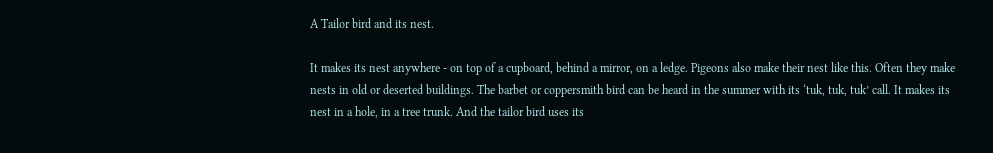A Tailor bird and its nest.

It makes its nest anywhere - on top of a cupboard, behind a mirror, on a ledge. Pigeons also make their nest like this. Often they make nests in old or deserted buildings. The barbet or coppersmith bird can be heard in the summer with its ‘tuk, tuk, tuk’ call. It makes its nest in a hole, in a tree trunk. And the tailor bird uses its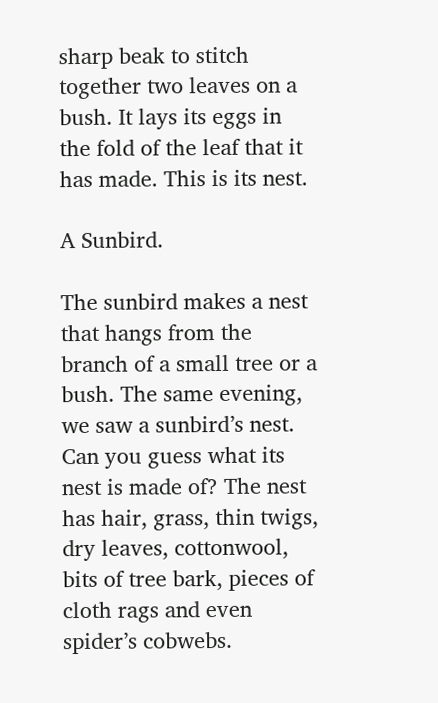sharp beak to stitch together two leaves on a bush. It lays its eggs in the fold of the leaf that it has made. This is its nest.

A Sunbird.

The sunbird makes a nest that hangs from the branch of a small tree or a bush. The same evening, we saw a sunbird’s nest. Can you guess what its nest is made of? The nest has hair, grass, thin twigs, dry leaves, cottonwool, bits of tree bark, pieces of cloth rags and even spider’s cobwebs.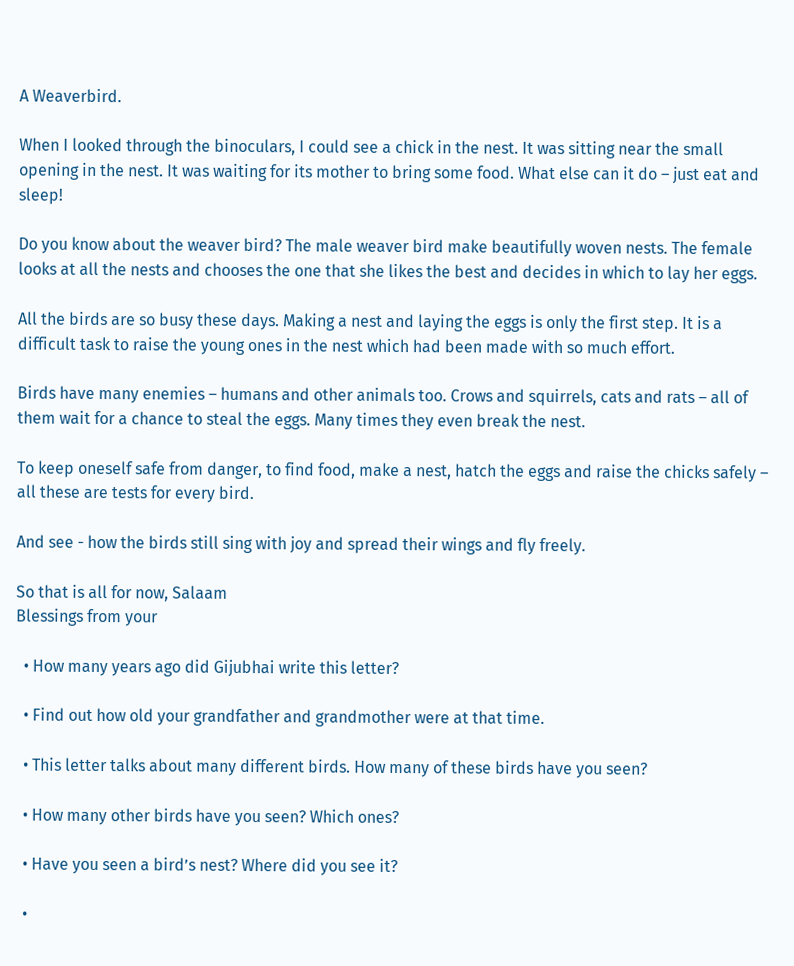A Weaverbird.

When I looked through the binoculars, I could see a chick in the nest. It was sitting near the small opening in the nest. It was waiting for its mother to bring some food. What else can it do – just eat and sleep!

Do you know about the weaver bird? The male weaver bird make beautifully woven nests. The female looks at all the nests and chooses the one that she likes the best and decides in which to lay her eggs.

All the birds are so busy these days. Making a nest and laying the eggs is only the first step. It is a difficult task to raise the young ones in the nest which had been made with so much effort.

Birds have many enemies – humans and other animals too. Crows and squirrels, cats and rats – all of them wait for a chance to steal the eggs. Many times they even break the nest.

To keep oneself safe from danger, to find food, make a nest, hatch the eggs and raise the chicks safely – all these are tests for every bird.

And see - how the birds still sing with joy and spread their wings and fly freely.

So that is all for now, Salaam
Blessings from your

  • How many years ago did Gijubhai write this letter?

  • Find out how old your grandfather and grandmother were at that time.

  • This letter talks about many different birds. How many of these birds have you seen?

  • How many other birds have you seen? Which ones?

  • Have you seen a bird’s nest? Where did you see it?

  •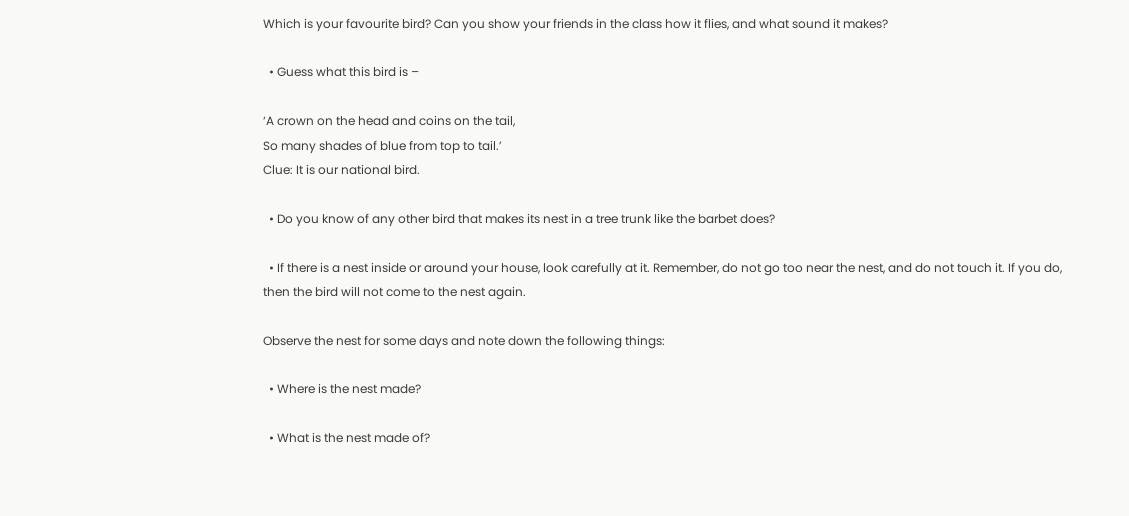Which is your favourite bird? Can you show your friends in the class how it flies, and what sound it makes?

  • Guess what this bird is –

‘A crown on the head and coins on the tail,
So many shades of blue from top to tail.’
Clue: It is our national bird.

  • Do you know of any other bird that makes its nest in a tree trunk like the barbet does?

  • If there is a nest inside or around your house, look carefully at it. Remember, do not go too near the nest, and do not touch it. If you do, then the bird will not come to the nest again.

Observe the nest for some days and note down the following things:

  • Where is the nest made?

  • What is the nest made of?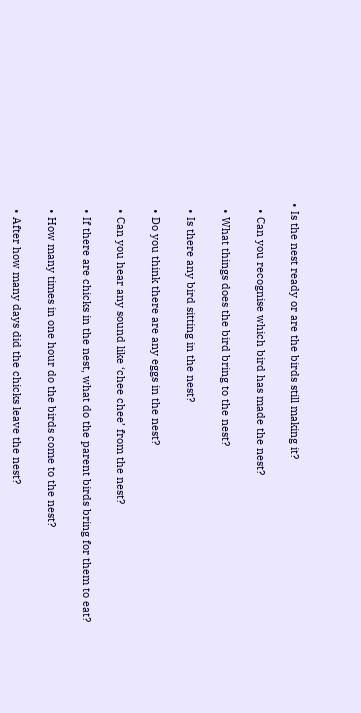• Is the nest ready or are the birds still making it?

  • Can you recognise which bird has made the nest?

  • What things does the bird bring to the nest?

  • Is there any bird sitting in the nest?

  • Do you think there are any eggs in the nest?

  • Can you hear any sound like ‘chee chee’ from the nest?

  • If there are chicks in the nest, what do the parent birds bring for them to eat?

  • How many times in one hour do the birds come to the nest?

  • After how many days did the chicks leave the nest?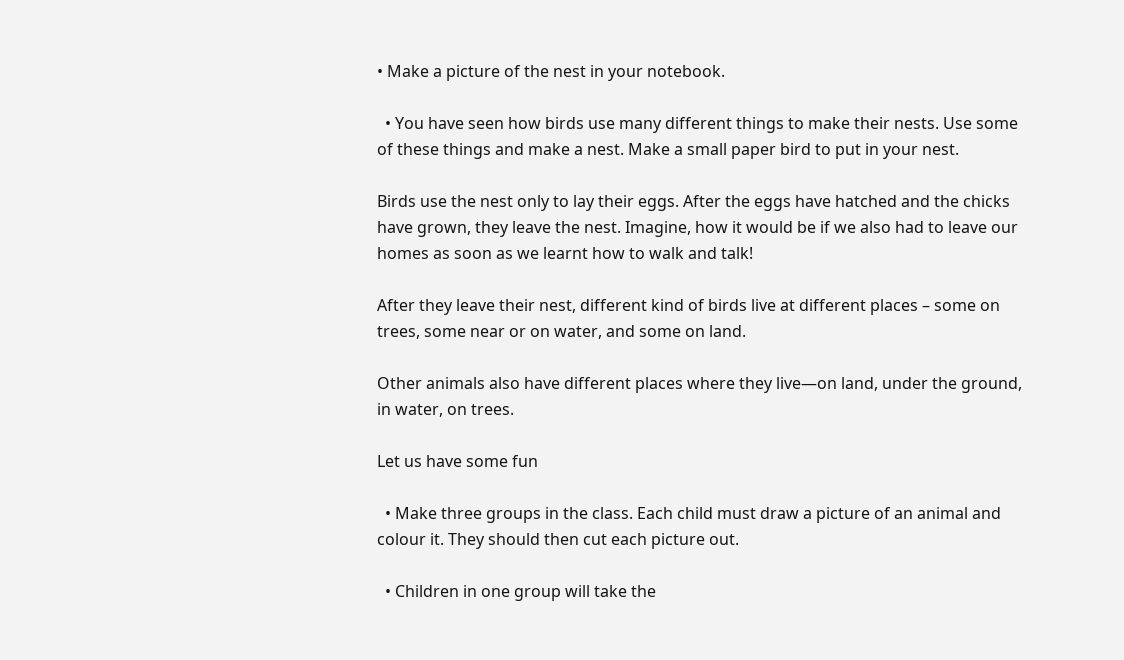• Make a picture of the nest in your notebook.

  • You have seen how birds use many different things to make their nests. Use some of these things and make a nest. Make a small paper bird to put in your nest.

Birds use the nest only to lay their eggs. After the eggs have hatched and the chicks have grown, they leave the nest. Imagine, how it would be if we also had to leave our homes as soon as we learnt how to walk and talk!

After they leave their nest, different kind of birds live at different places – some on trees, some near or on water, and some on land.

Other animals also have different places where they live—on land, under the ground, in water, on trees.

Let us have some fun

  • Make three groups in the class. Each child must draw a picture of an animal and colour it. They should then cut each picture out.

  • Children in one group will take the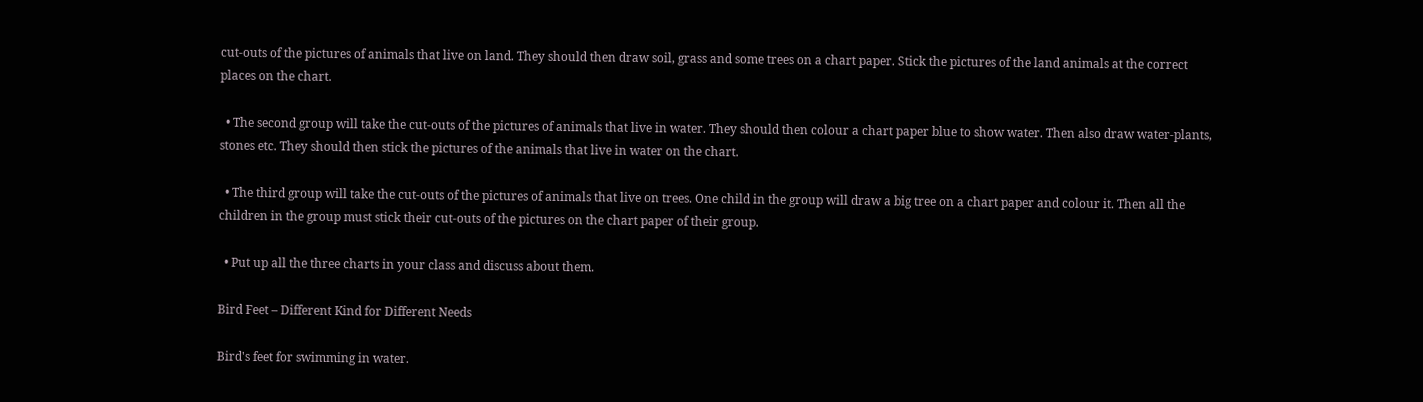cut-outs of the pictures of animals that live on land. They should then draw soil, grass and some trees on a chart paper. Stick the pictures of the land animals at the correct places on the chart.

  • The second group will take the cut-outs of the pictures of animals that live in water. They should then colour a chart paper blue to show water. Then also draw water-plants, stones etc. They should then stick the pictures of the animals that live in water on the chart.

  • The third group will take the cut-outs of the pictures of animals that live on trees. One child in the group will draw a big tree on a chart paper and colour it. Then all the children in the group must stick their cut-outs of the pictures on the chart paper of their group.

  • Put up all the three charts in your class and discuss about them.

Bird Feet – Different Kind for Different Needs

Bird's feet for swimming in water.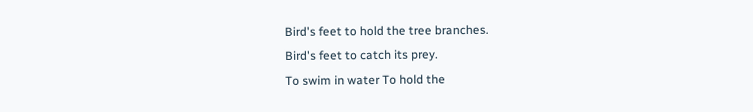Bird's feet to hold the tree branches.
Bird's feet to catch its prey.
To swim in water To hold the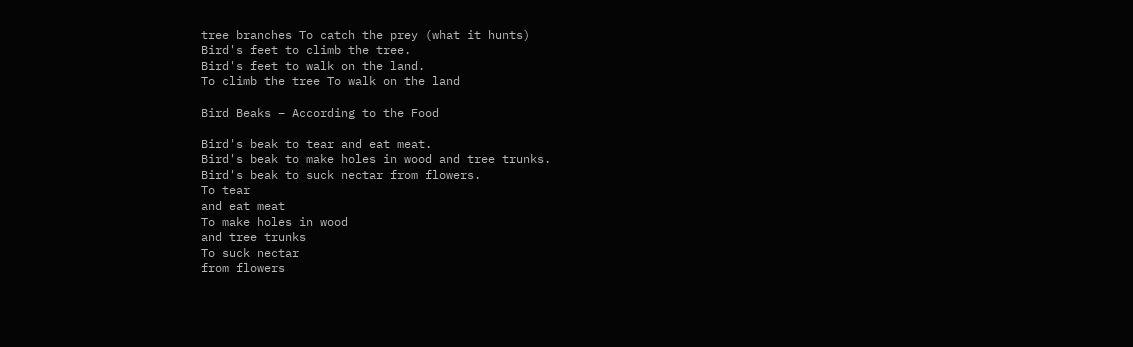tree branches To catch the prey (what it hunts)
Bird's feet to climb the tree.
Bird's feet to walk on the land.
To climb the tree To walk on the land

Bird Beaks – According to the Food

Bird's beak to tear and eat meat.
Bird's beak to make holes in wood and tree trunks.
Bird's beak to suck nectar from flowers.
To tear
and eat meat
To make holes in wood
and tree trunks
To suck nectar
from flowers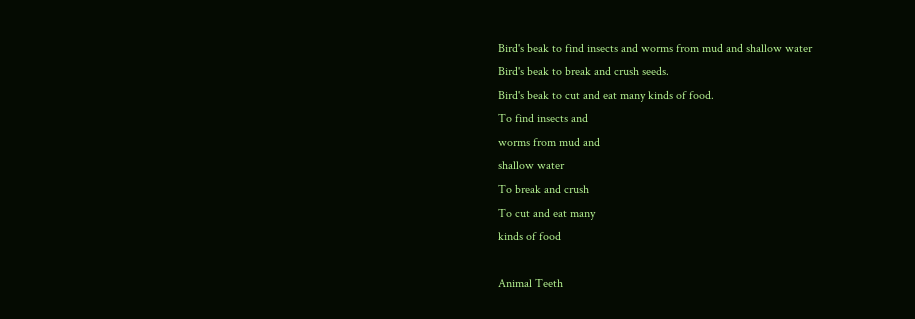Bird's beak to find insects and worms from mud and shallow water
Bird's beak to break and crush seeds.
Bird's beak to cut and eat many kinds of food.
To find insects and
worms from mud and
shallow water
To break and crush
To cut and eat many
kinds of food

Animal Teeth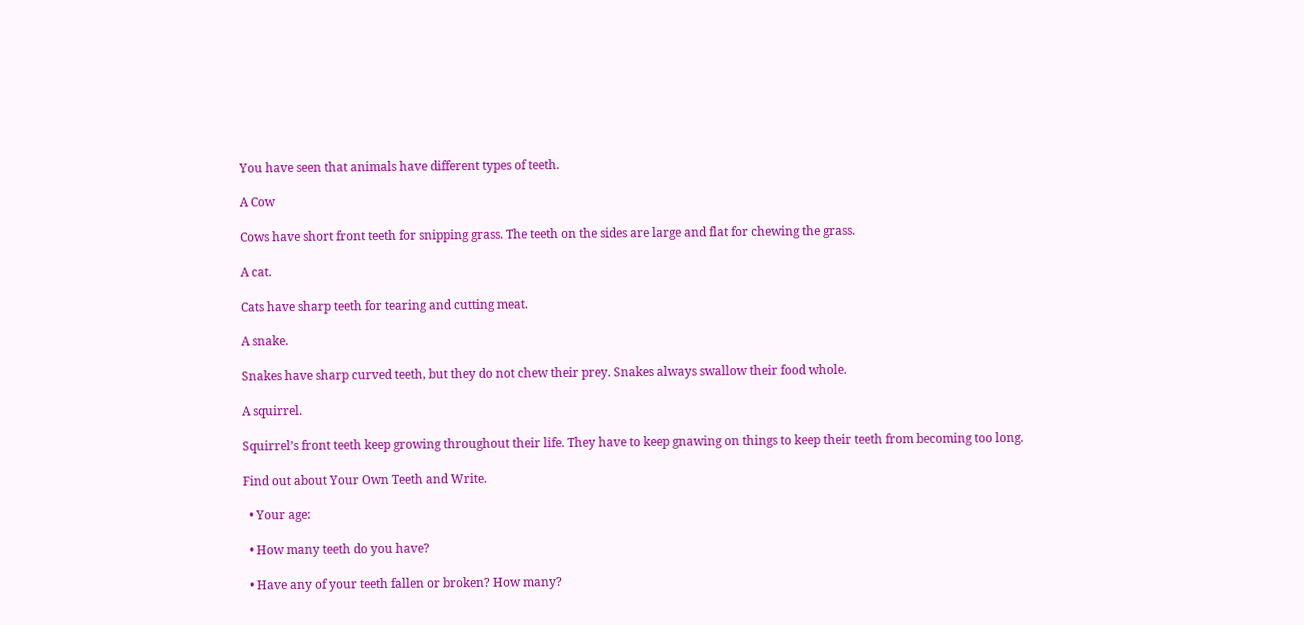You have seen that animals have different types of teeth.

A Cow

Cows have short front teeth for snipping grass. The teeth on the sides are large and flat for chewing the grass.

A cat.

Cats have sharp teeth for tearing and cutting meat.

A snake.

Snakes have sharp curved teeth, but they do not chew their prey. Snakes always swallow their food whole.

A squirrel.

Squirrel’s front teeth keep growing throughout their life. They have to keep gnawing on things to keep their teeth from becoming too long.

Find out about Your Own Teeth and Write.

  • Your age:

  • How many teeth do you have?

  • Have any of your teeth fallen or broken? How many?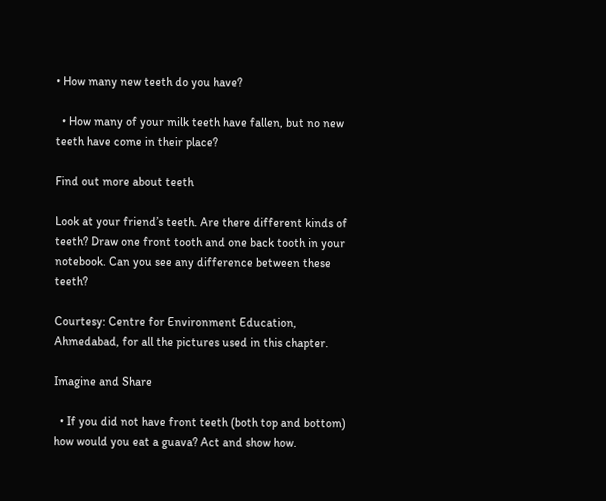• How many new teeth do you have?

  • How many of your milk teeth have fallen, but no new teeth have come in their place?

Find out more about teeth

Look at your friend’s teeth. Are there different kinds of teeth? Draw one front tooth and one back tooth in your notebook. Can you see any difference between these teeth?

Courtesy: Centre for Environment Education, Ahmedabad, for all the pictures used in this chapter.

Imagine and Share

  • If you did not have front teeth (both top and bottom) how would you eat a guava? Act and show how.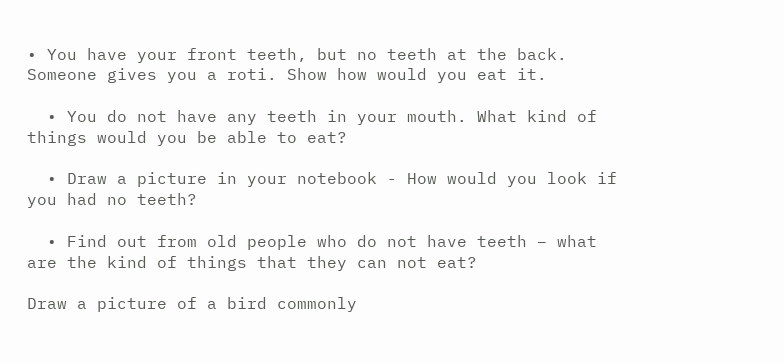• You have your front teeth, but no teeth at the back. Someone gives you a roti. Show how would you eat it.

  • You do not have any teeth in your mouth. What kind of things would you be able to eat?

  • Draw a picture in your notebook - How would you look if you had no teeth?

  • Find out from old people who do not have teeth – what are the kind of things that they can not eat?

Draw a picture of a bird commonly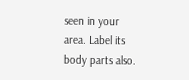seen in your area. Label its body parts also.